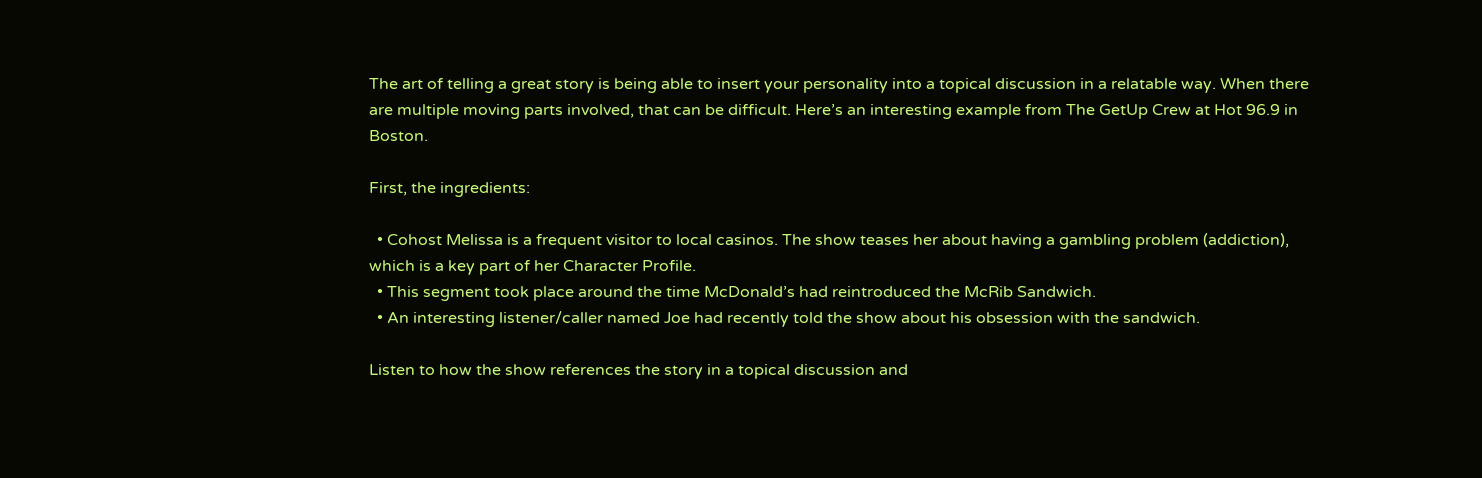The art of telling a great story is being able to insert your personality into a topical discussion in a relatable way. When there are multiple moving parts involved, that can be difficult. Here’s an interesting example from The GetUp Crew at Hot 96.9 in Boston.

First, the ingredients:

  • Cohost Melissa is a frequent visitor to local casinos. The show teases her about having a gambling problem (addiction), which is a key part of her Character Profile.
  • This segment took place around the time McDonald’s had reintroduced the McRib Sandwich.
  • An interesting listener/caller named Joe had recently told the show about his obsession with the sandwich.

Listen to how the show references the story in a topical discussion and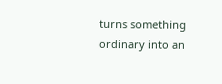turns something ordinary into an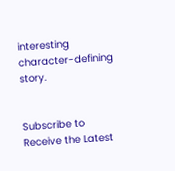interesting character-defining story.


Subscribe to Receive the Latest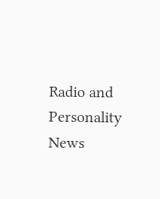Radio and Personality News